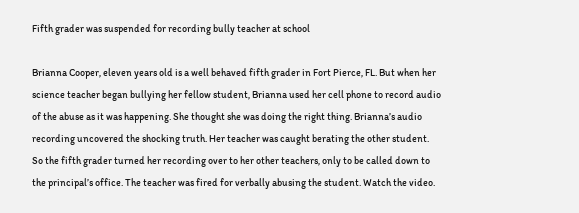Fifth grader was suspended for recording bully teacher at school

Brianna Cooper, eleven years old is a well behaved fifth grader in Fort Pierce, FL. But when her science teacher began bullying her fellow student, Brianna used her cell phone to record audio of the abuse as it was happening. She thought she was doing the right thing. Brianna’s audio recording uncovered the shocking truth. Her teacher was caught berating the other student.  So the fifth grader turned her recording over to her other teachers, only to be called down to the principal’s office. The teacher was fired for verbally abusing the student. Watch the video.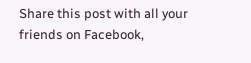Share this post with all your friends on Facebook,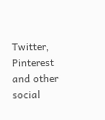Twitter, Pinterest and other social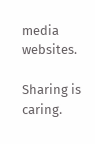media websites.

Sharing is caring.